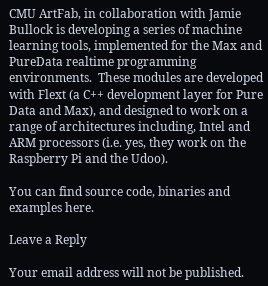CMU ArtFab, in collaboration with Jamie Bullock is developing a series of machine learning tools, implemented for the Max and PureData realtime programming environments.  These modules are developed with Flext (a C++ development layer for Pure Data and Max), and designed to work on a range of architectures including, Intel and ARM processors (i.e. yes, they work on the Raspberry Pi and the Udoo).

You can find source code, binaries and examples here.

Leave a Reply

Your email address will not be published.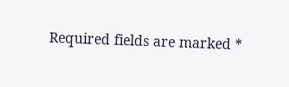Required fields are marked *